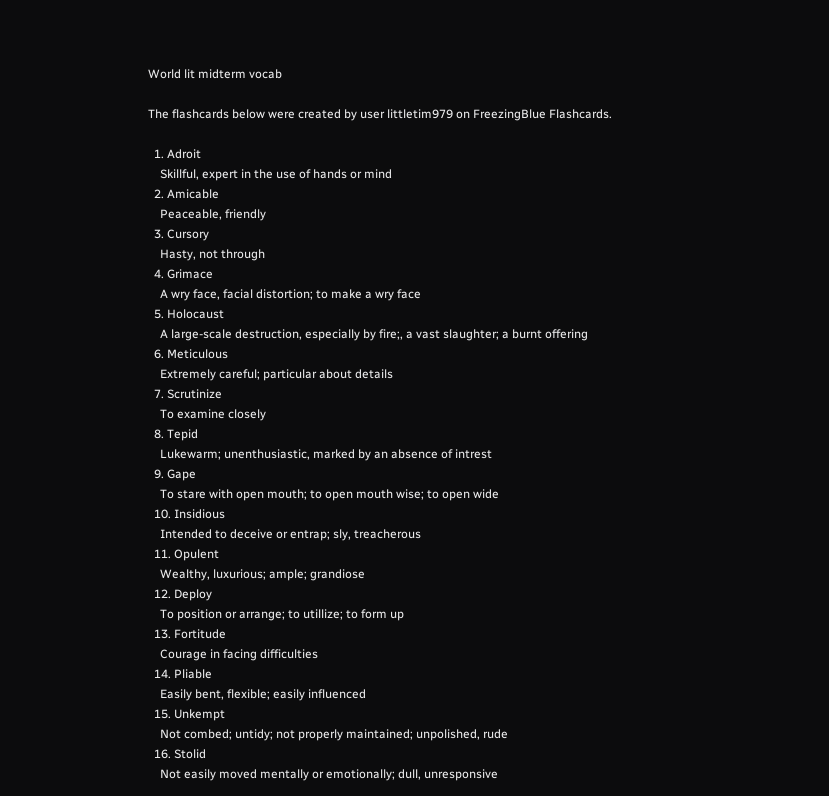World lit midterm vocab

The flashcards below were created by user littletim979 on FreezingBlue Flashcards.

  1. Adroit
    Skillful, expert in the use of hands or mind
  2. Amicable
    Peaceable, friendly
  3. Cursory
    Hasty, not through
  4. Grimace
    A wry face, facial distortion; to make a wry face
  5. Holocaust
    A large-scale destruction, especially by fire;, a vast slaughter; a burnt offering
  6. Meticulous
    Extremely careful; particular about details
  7. Scrutinize
    To examine closely
  8. Tepid
    Lukewarm; unenthusiastic, marked by an absence of intrest
  9. Gape
    To stare with open mouth; to open mouth wise; to open wide
  10. Insidious
    Intended to deceive or entrap; sly, treacherous
  11. Opulent
    Wealthy, luxurious; ample; grandiose
  12. Deploy
    To position or arrange; to utillize; to form up
  13. Fortitude
    Courage in facing difficulties
  14. Pliable
    Easily bent, flexible; easily influenced
  15. Unkempt
    Not combed; untidy; not properly maintained; unpolished, rude
  16. Stolid
    Not easily moved mentally or emotionally; dull, unresponsive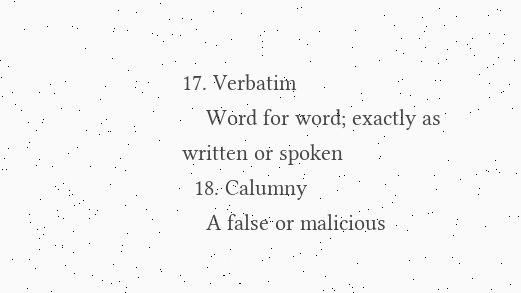17. Verbatim
    Word for word; exactly as written or spoken
  18. Calumny
    A false or malicious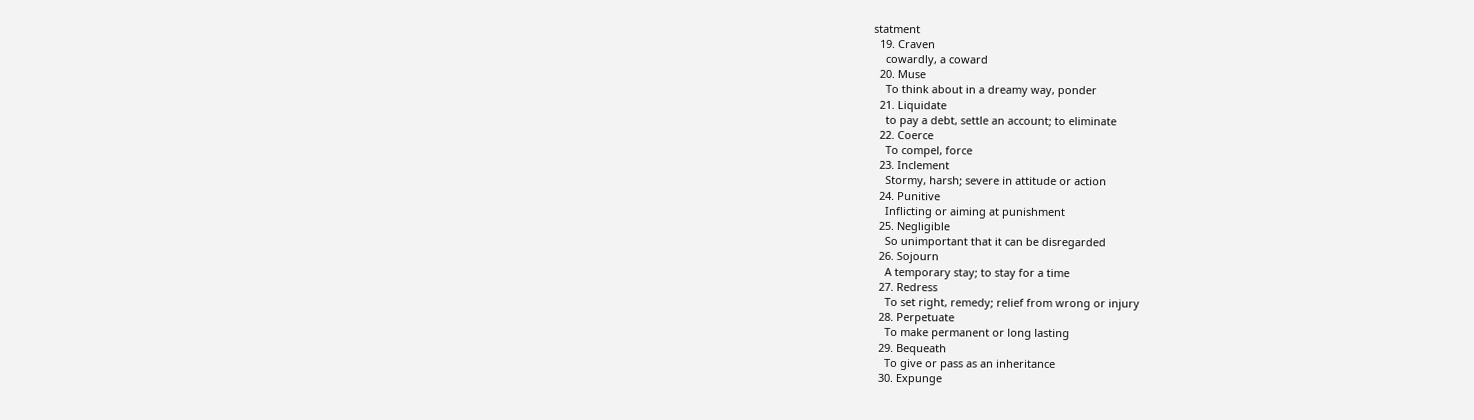statment
  19. Craven
    cowardly, a coward
  20. Muse
    To think about in a dreamy way, ponder
  21. Liquidate
    to pay a debt, settle an account; to eliminate
  22. Coerce
    To compel, force
  23. Inclement
    Stormy, harsh; severe in attitude or action
  24. Punitive
    Inflicting or aiming at punishment
  25. Negligible
    So unimportant that it can be disregarded
  26. Sojourn
    A temporary stay; to stay for a time
  27. Redress
    To set right, remedy; relief from wrong or injury
  28. Perpetuate
    To make permanent or long lasting
  29. Bequeath
    To give or pass as an inheritance
  30. Expunge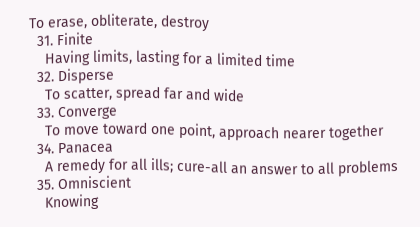To erase, obliterate, destroy
  31. Finite
    Having limits, lasting for a limited time
  32. Disperse
    To scatter, spread far and wide
  33. Converge
    To move toward one point, approach nearer together
  34. Panacea
    A remedy for all ills; cure-all an answer to all problems
  35. Omniscient
    Knowing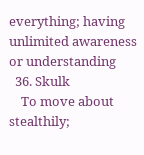everything; having unlimited awareness or understanding
  36. Skulk
    To move about stealthily;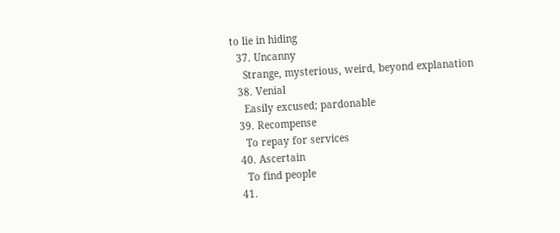to lie in hiding
  37. Uncanny
    Strange, mysterious, weird, beyond explanation
  38. Venial
    Easily excused; pardonable
  39. Recompense
    To repay for services
  40. Ascertain
    To find people
  41.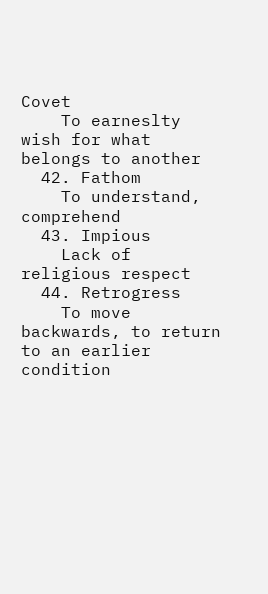Covet
    To earneslty wish for what belongs to another
  42. Fathom
    To understand, comprehend
  43. Impious
    Lack of religious respect
  44. Retrogress
    To move backwards, to return to an earlier condition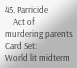45. Parricide
    Act of murdering parents
Card Set:
World lit midterm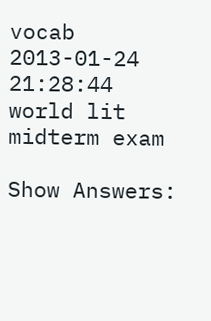vocab
2013-01-24 21:28:44
world lit midterm exam

Show Answers: